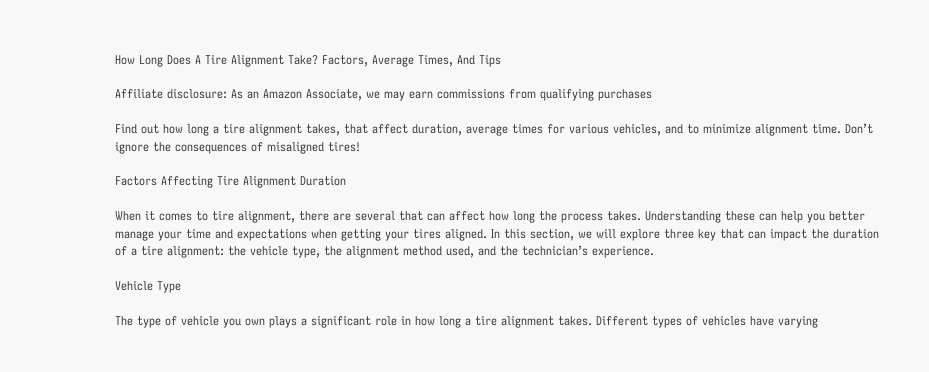How Long Does A Tire Alignment Take? Factors, Average Times, And Tips

Affiliate disclosure: As an Amazon Associate, we may earn commissions from qualifying purchases

Find out how long a tire alignment takes, that affect duration, average times for various vehicles, and to minimize alignment time. Don’t ignore the consequences of misaligned tires!

Factors Affecting Tire Alignment Duration

When it comes to tire alignment, there are several that can affect how long the process takes. Understanding these can help you better manage your time and expectations when getting your tires aligned. In this section, we will explore three key that can impact the duration of a tire alignment: the vehicle type, the alignment method used, and the technician’s experience.

Vehicle Type

The type of vehicle you own plays a significant role in how long a tire alignment takes. Different types of vehicles have varying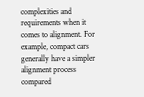complexities and requirements when it comes to alignment. For example, compact cars generally have a simpler alignment process compared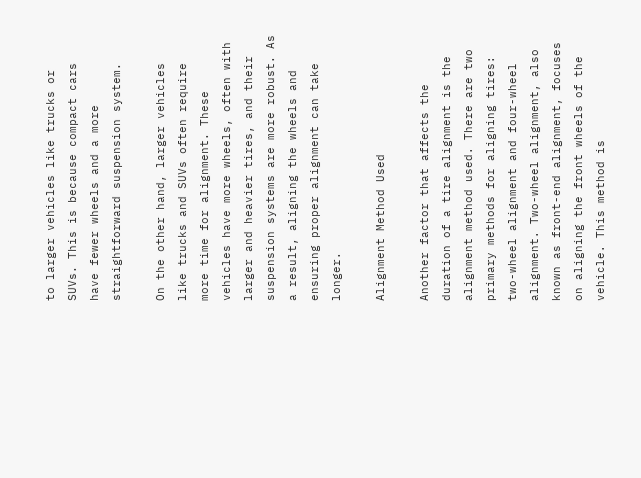to larger vehicles like trucks or SUVs. This is because compact cars have fewer wheels and a more straightforward suspension system.

On the other hand, larger vehicles like trucks and SUVs often require more time for alignment. These vehicles have more wheels, often with larger and heavier tires, and their suspension systems are more robust. As a result, aligning the wheels and ensuring proper alignment can take longer.

Alignment Method Used

Another factor that affects the duration of a tire alignment is the alignment method used. There are two primary methods for aligning tires: two-wheel alignment and four-wheel alignment. Two-wheel alignment, also known as front-end alignment, focuses on aligning the front wheels of the vehicle. This method is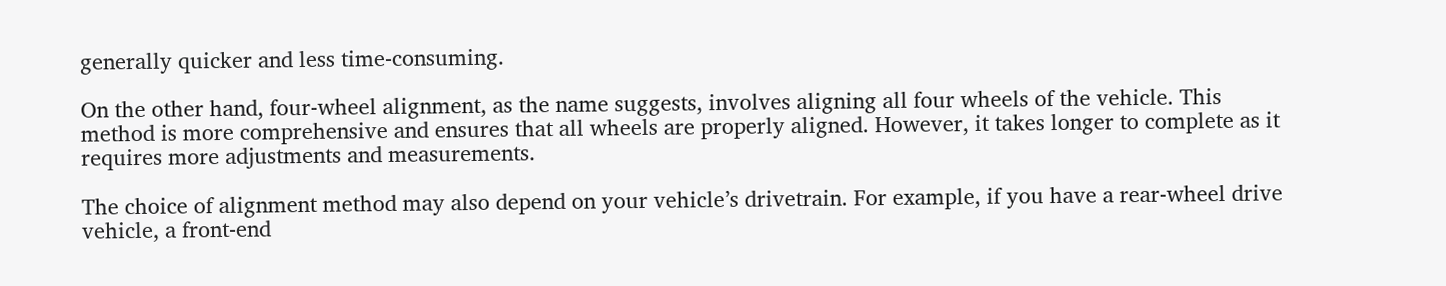generally quicker and less time-consuming.

On the other hand, four-wheel alignment, as the name suggests, involves aligning all four wheels of the vehicle. This method is more comprehensive and ensures that all wheels are properly aligned. However, it takes longer to complete as it requires more adjustments and measurements.

The choice of alignment method may also depend on your vehicle’s drivetrain. For example, if you have a rear-wheel drive vehicle, a front-end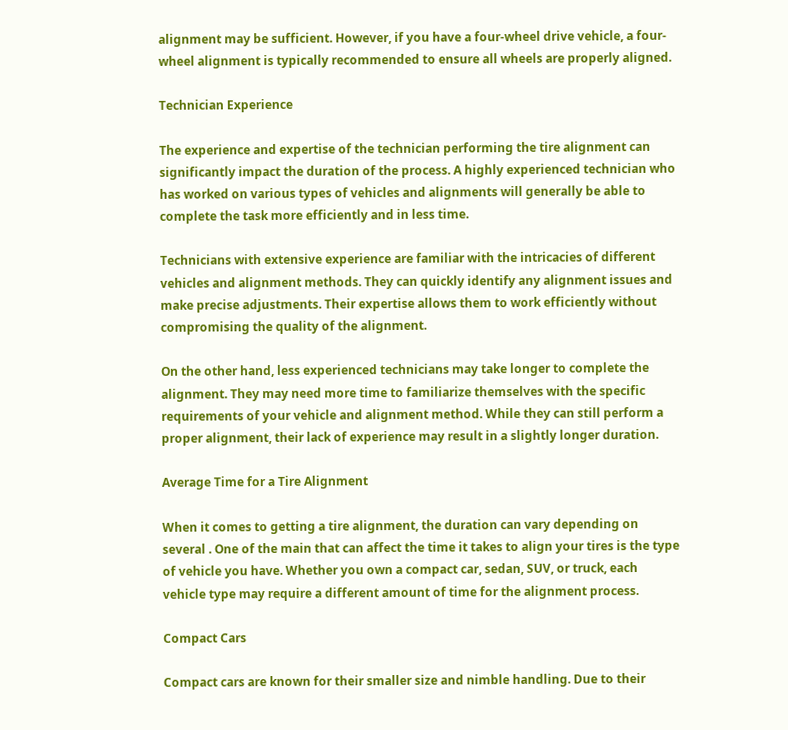alignment may be sufficient. However, if you have a four-wheel drive vehicle, a four-wheel alignment is typically recommended to ensure all wheels are properly aligned.

Technician Experience

The experience and expertise of the technician performing the tire alignment can significantly impact the duration of the process. A highly experienced technician who has worked on various types of vehicles and alignments will generally be able to complete the task more efficiently and in less time.

Technicians with extensive experience are familiar with the intricacies of different vehicles and alignment methods. They can quickly identify any alignment issues and make precise adjustments. Their expertise allows them to work efficiently without compromising the quality of the alignment.

On the other hand, less experienced technicians may take longer to complete the alignment. They may need more time to familiarize themselves with the specific requirements of your vehicle and alignment method. While they can still perform a proper alignment, their lack of experience may result in a slightly longer duration.

Average Time for a Tire Alignment

When it comes to getting a tire alignment, the duration can vary depending on several . One of the main that can affect the time it takes to align your tires is the type of vehicle you have. Whether you own a compact car, sedan, SUV, or truck, each vehicle type may require a different amount of time for the alignment process.

Compact Cars

Compact cars are known for their smaller size and nimble handling. Due to their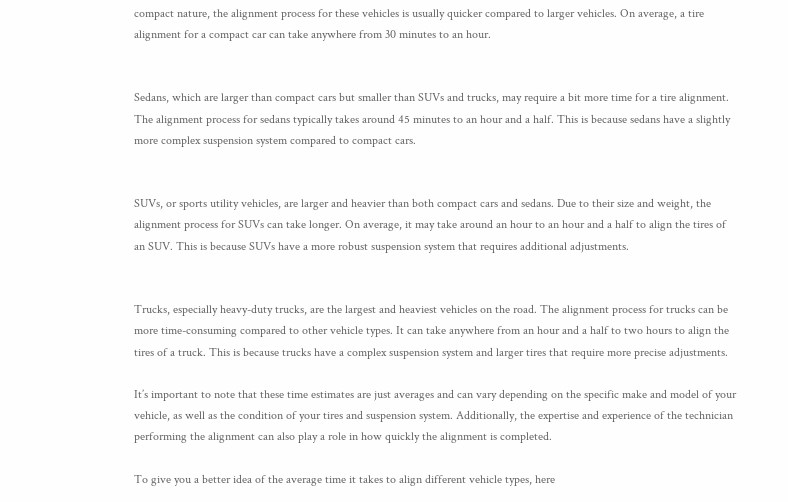compact nature, the alignment process for these vehicles is usually quicker compared to larger vehicles. On average, a tire alignment for a compact car can take anywhere from 30 minutes to an hour.


Sedans, which are larger than compact cars but smaller than SUVs and trucks, may require a bit more time for a tire alignment. The alignment process for sedans typically takes around 45 minutes to an hour and a half. This is because sedans have a slightly more complex suspension system compared to compact cars.


SUVs, or sports utility vehicles, are larger and heavier than both compact cars and sedans. Due to their size and weight, the alignment process for SUVs can take longer. On average, it may take around an hour to an hour and a half to align the tires of an SUV. This is because SUVs have a more robust suspension system that requires additional adjustments.


Trucks, especially heavy-duty trucks, are the largest and heaviest vehicles on the road. The alignment process for trucks can be more time-consuming compared to other vehicle types. It can take anywhere from an hour and a half to two hours to align the tires of a truck. This is because trucks have a complex suspension system and larger tires that require more precise adjustments.

It’s important to note that these time estimates are just averages and can vary depending on the specific make and model of your vehicle, as well as the condition of your tires and suspension system. Additionally, the expertise and experience of the technician performing the alignment can also play a role in how quickly the alignment is completed.

To give you a better idea of the average time it takes to align different vehicle types, here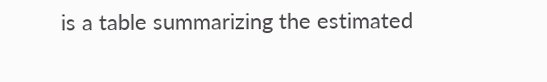is a table summarizing the estimated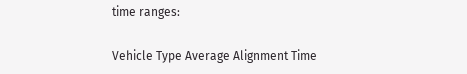time ranges:

Vehicle Type Average Alignment Time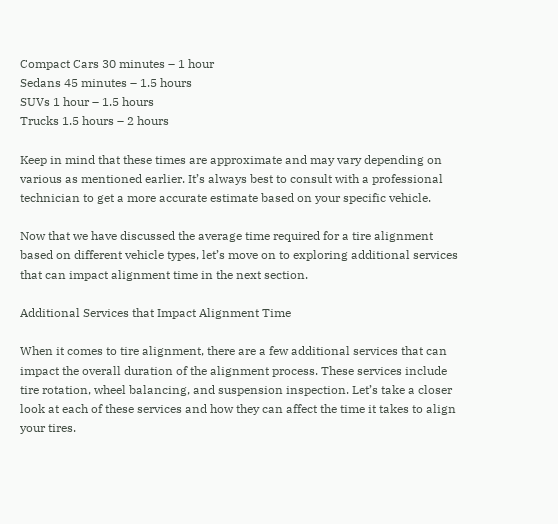Compact Cars 30 minutes – 1 hour
Sedans 45 minutes – 1.5 hours
SUVs 1 hour – 1.5 hours
Trucks 1.5 hours – 2 hours

Keep in mind that these times are approximate and may vary depending on various as mentioned earlier. It’s always best to consult with a professional technician to get a more accurate estimate based on your specific vehicle.

Now that we have discussed the average time required for a tire alignment based on different vehicle types, let’s move on to exploring additional services that can impact alignment time in the next section.

Additional Services that Impact Alignment Time

When it comes to tire alignment, there are a few additional services that can impact the overall duration of the alignment process. These services include tire rotation, wheel balancing, and suspension inspection. Let’s take a closer look at each of these services and how they can affect the time it takes to align your tires.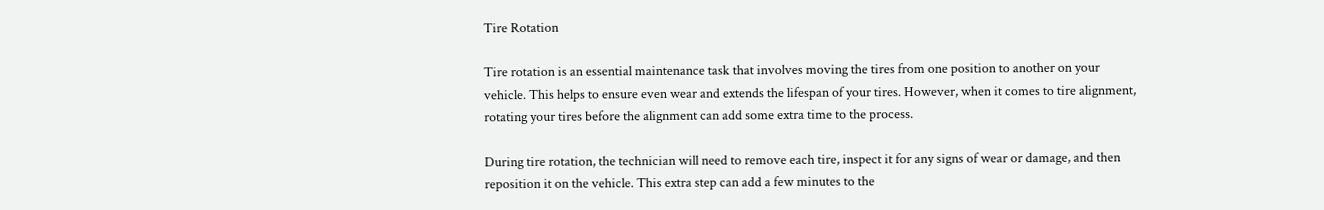Tire Rotation

Tire rotation is an essential maintenance task that involves moving the tires from one position to another on your vehicle. This helps to ensure even wear and extends the lifespan of your tires. However, when it comes to tire alignment, rotating your tires before the alignment can add some extra time to the process.

During tire rotation, the technician will need to remove each tire, inspect it for any signs of wear or damage, and then reposition it on the vehicle. This extra step can add a few minutes to the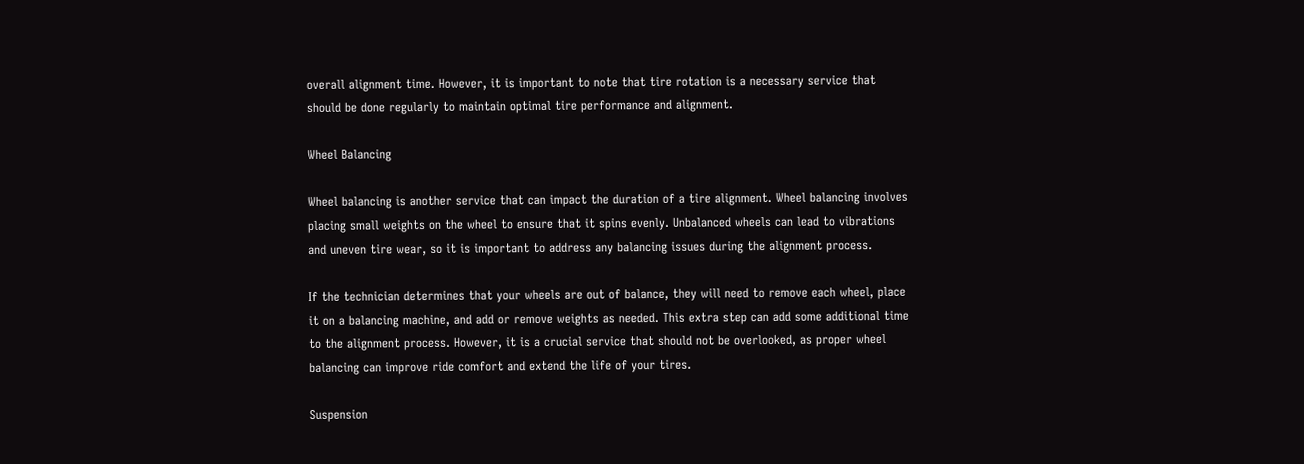overall alignment time. However, it is important to note that tire rotation is a necessary service that should be done regularly to maintain optimal tire performance and alignment.

Wheel Balancing

Wheel balancing is another service that can impact the duration of a tire alignment. Wheel balancing involves placing small weights on the wheel to ensure that it spins evenly. Unbalanced wheels can lead to vibrations and uneven tire wear, so it is important to address any balancing issues during the alignment process.

If the technician determines that your wheels are out of balance, they will need to remove each wheel, place it on a balancing machine, and add or remove weights as needed. This extra step can add some additional time to the alignment process. However, it is a crucial service that should not be overlooked, as proper wheel balancing can improve ride comfort and extend the life of your tires.

Suspension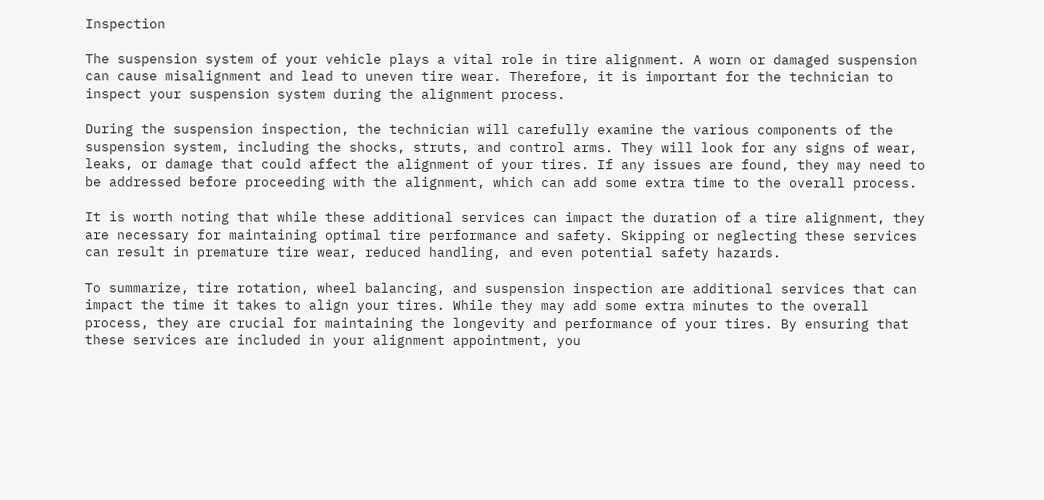Inspection

The suspension system of your vehicle plays a vital role in tire alignment. A worn or damaged suspension can cause misalignment and lead to uneven tire wear. Therefore, it is important for the technician to inspect your suspension system during the alignment process.

During the suspension inspection, the technician will carefully examine the various components of the suspension system, including the shocks, struts, and control arms. They will look for any signs of wear, leaks, or damage that could affect the alignment of your tires. If any issues are found, they may need to be addressed before proceeding with the alignment, which can add some extra time to the overall process.

It is worth noting that while these additional services can impact the duration of a tire alignment, they are necessary for maintaining optimal tire performance and safety. Skipping or neglecting these services can result in premature tire wear, reduced handling, and even potential safety hazards.

To summarize, tire rotation, wheel balancing, and suspension inspection are additional services that can impact the time it takes to align your tires. While they may add some extra minutes to the overall process, they are crucial for maintaining the longevity and performance of your tires. By ensuring that these services are included in your alignment appointment, you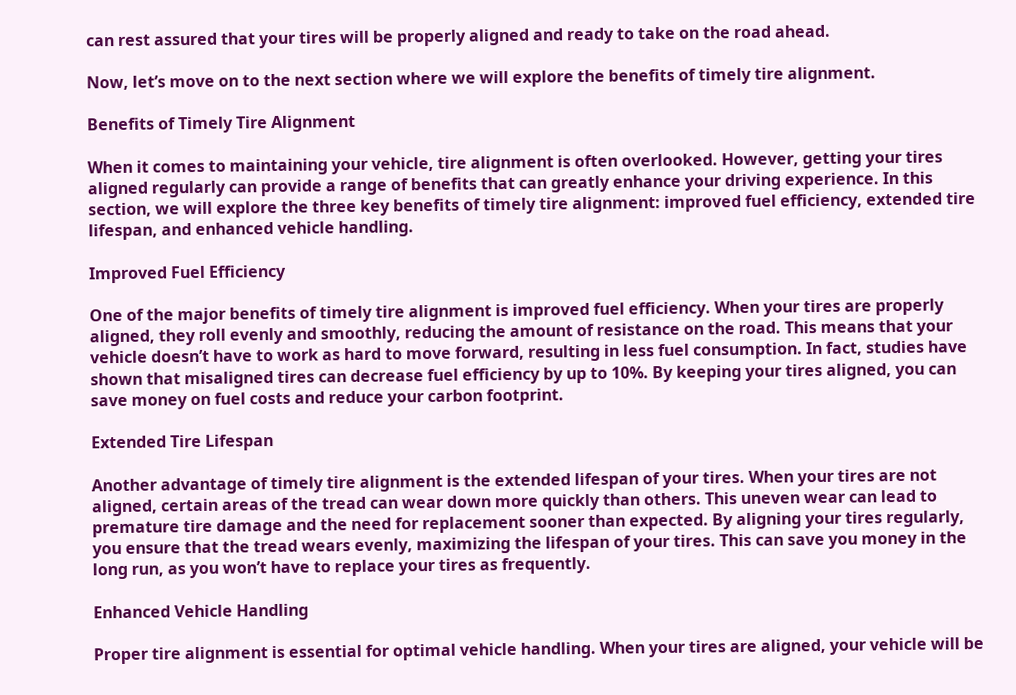can rest assured that your tires will be properly aligned and ready to take on the road ahead.

Now, let’s move on to the next section where we will explore the benefits of timely tire alignment.

Benefits of Timely Tire Alignment

When it comes to maintaining your vehicle, tire alignment is often overlooked. However, getting your tires aligned regularly can provide a range of benefits that can greatly enhance your driving experience. In this section, we will explore the three key benefits of timely tire alignment: improved fuel efficiency, extended tire lifespan, and enhanced vehicle handling.

Improved Fuel Efficiency

One of the major benefits of timely tire alignment is improved fuel efficiency. When your tires are properly aligned, they roll evenly and smoothly, reducing the amount of resistance on the road. This means that your vehicle doesn’t have to work as hard to move forward, resulting in less fuel consumption. In fact, studies have shown that misaligned tires can decrease fuel efficiency by up to 10%. By keeping your tires aligned, you can save money on fuel costs and reduce your carbon footprint.

Extended Tire Lifespan

Another advantage of timely tire alignment is the extended lifespan of your tires. When your tires are not aligned, certain areas of the tread can wear down more quickly than others. This uneven wear can lead to premature tire damage and the need for replacement sooner than expected. By aligning your tires regularly, you ensure that the tread wears evenly, maximizing the lifespan of your tires. This can save you money in the long run, as you won’t have to replace your tires as frequently.

Enhanced Vehicle Handling

Proper tire alignment is essential for optimal vehicle handling. When your tires are aligned, your vehicle will be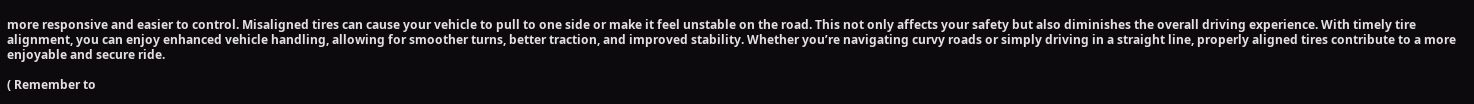more responsive and easier to control. Misaligned tires can cause your vehicle to pull to one side or make it feel unstable on the road. This not only affects your safety but also diminishes the overall driving experience. With timely tire alignment, you can enjoy enhanced vehicle handling, allowing for smoother turns, better traction, and improved stability. Whether you’re navigating curvy roads or simply driving in a straight line, properly aligned tires contribute to a more enjoyable and secure ride.

( Remember to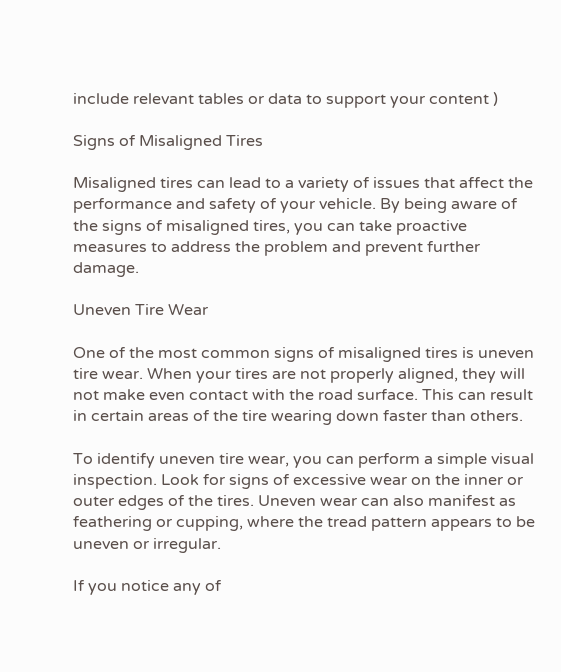include relevant tables or data to support your content )

Signs of Misaligned Tires

Misaligned tires can lead to a variety of issues that affect the performance and safety of your vehicle. By being aware of the signs of misaligned tires, you can take proactive measures to address the problem and prevent further damage.

Uneven Tire Wear

One of the most common signs of misaligned tires is uneven tire wear. When your tires are not properly aligned, they will not make even contact with the road surface. This can result in certain areas of the tire wearing down faster than others.

To identify uneven tire wear, you can perform a simple visual inspection. Look for signs of excessive wear on the inner or outer edges of the tires. Uneven wear can also manifest as feathering or cupping, where the tread pattern appears to be uneven or irregular.

If you notice any of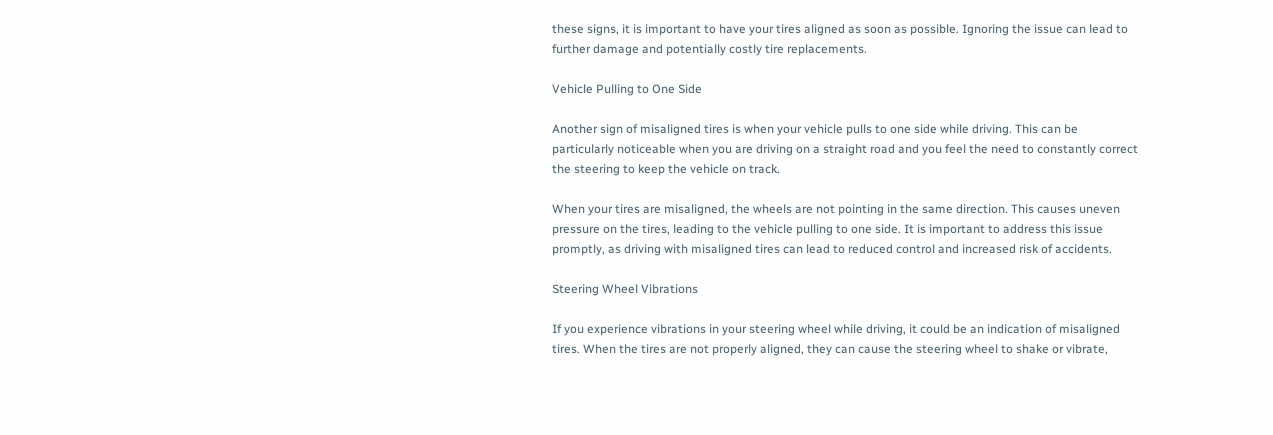these signs, it is important to have your tires aligned as soon as possible. Ignoring the issue can lead to further damage and potentially costly tire replacements.

Vehicle Pulling to One Side

Another sign of misaligned tires is when your vehicle pulls to one side while driving. This can be particularly noticeable when you are driving on a straight road and you feel the need to constantly correct the steering to keep the vehicle on track.

When your tires are misaligned, the wheels are not pointing in the same direction. This causes uneven pressure on the tires, leading to the vehicle pulling to one side. It is important to address this issue promptly, as driving with misaligned tires can lead to reduced control and increased risk of accidents.

Steering Wheel Vibrations

If you experience vibrations in your steering wheel while driving, it could be an indication of misaligned tires. When the tires are not properly aligned, they can cause the steering wheel to shake or vibrate,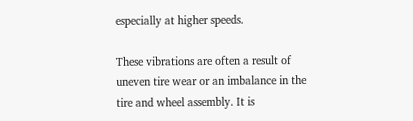especially at higher speeds.

These vibrations are often a result of uneven tire wear or an imbalance in the tire and wheel assembly. It is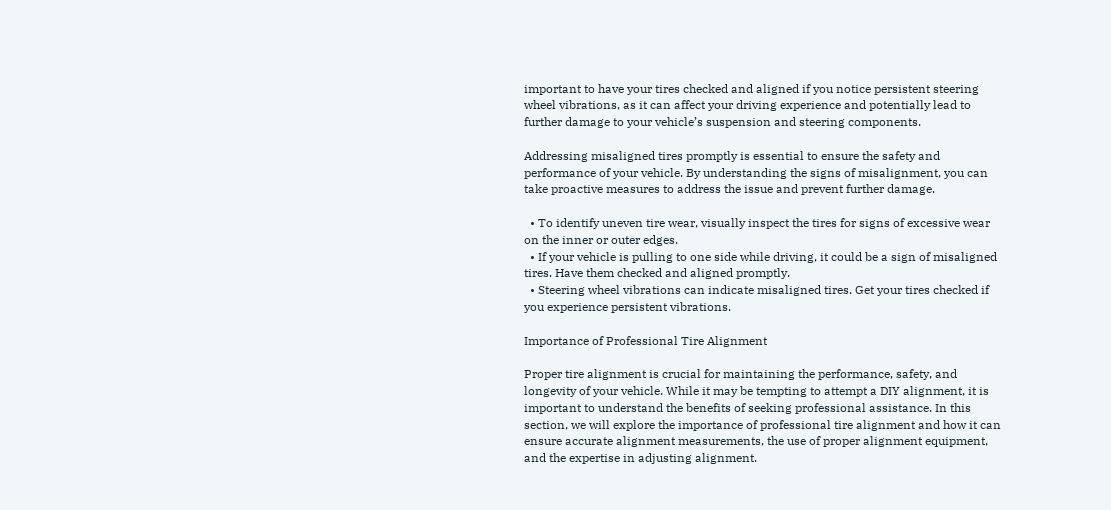important to have your tires checked and aligned if you notice persistent steering wheel vibrations, as it can affect your driving experience and potentially lead to further damage to your vehicle’s suspension and steering components.

Addressing misaligned tires promptly is essential to ensure the safety and performance of your vehicle. By understanding the signs of misalignment, you can take proactive measures to address the issue and prevent further damage.

  • To identify uneven tire wear, visually inspect the tires for signs of excessive wear on the inner or outer edges.
  • If your vehicle is pulling to one side while driving, it could be a sign of misaligned tires. Have them checked and aligned promptly.
  • Steering wheel vibrations can indicate misaligned tires. Get your tires checked if you experience persistent vibrations.

Importance of Professional Tire Alignment

Proper tire alignment is crucial for maintaining the performance, safety, and longevity of your vehicle. While it may be tempting to attempt a DIY alignment, it is important to understand the benefits of seeking professional assistance. In this section, we will explore the importance of professional tire alignment and how it can ensure accurate alignment measurements, the use of proper alignment equipment, and the expertise in adjusting alignment.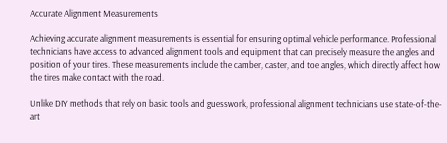Accurate Alignment Measurements

Achieving accurate alignment measurements is essential for ensuring optimal vehicle performance. Professional technicians have access to advanced alignment tools and equipment that can precisely measure the angles and position of your tires. These measurements include the camber, caster, and toe angles, which directly affect how the tires make contact with the road.

Unlike DIY methods that rely on basic tools and guesswork, professional alignment technicians use state-of-the-art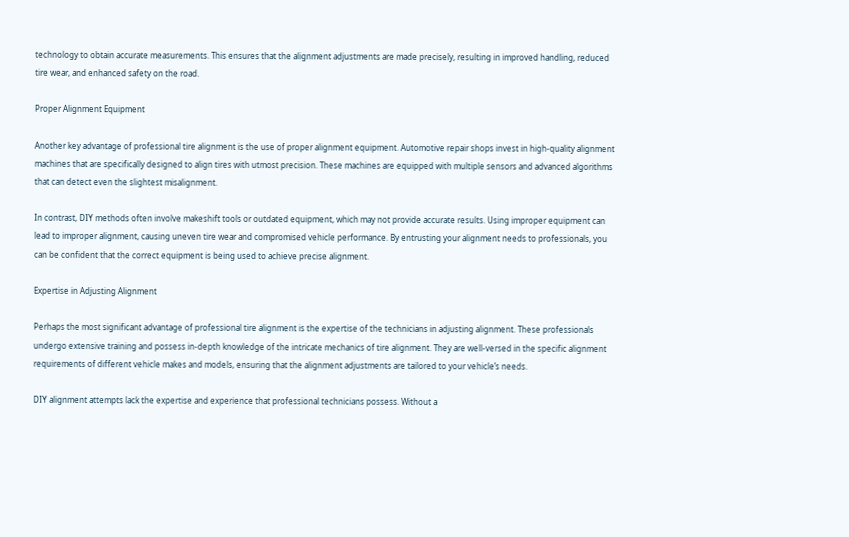technology to obtain accurate measurements. This ensures that the alignment adjustments are made precisely, resulting in improved handling, reduced tire wear, and enhanced safety on the road.

Proper Alignment Equipment

Another key advantage of professional tire alignment is the use of proper alignment equipment. Automotive repair shops invest in high-quality alignment machines that are specifically designed to align tires with utmost precision. These machines are equipped with multiple sensors and advanced algorithms that can detect even the slightest misalignment.

In contrast, DIY methods often involve makeshift tools or outdated equipment, which may not provide accurate results. Using improper equipment can lead to improper alignment, causing uneven tire wear and compromised vehicle performance. By entrusting your alignment needs to professionals, you can be confident that the correct equipment is being used to achieve precise alignment.

Expertise in Adjusting Alignment

Perhaps the most significant advantage of professional tire alignment is the expertise of the technicians in adjusting alignment. These professionals undergo extensive training and possess in-depth knowledge of the intricate mechanics of tire alignment. They are well-versed in the specific alignment requirements of different vehicle makes and models, ensuring that the alignment adjustments are tailored to your vehicle’s needs.

DIY alignment attempts lack the expertise and experience that professional technicians possess. Without a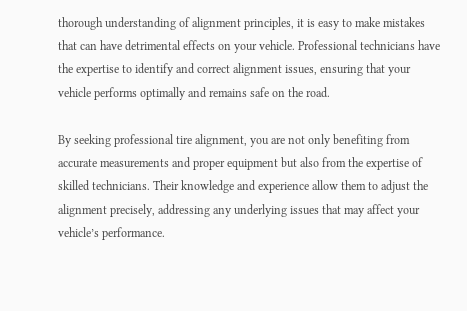thorough understanding of alignment principles, it is easy to make mistakes that can have detrimental effects on your vehicle. Professional technicians have the expertise to identify and correct alignment issues, ensuring that your vehicle performs optimally and remains safe on the road.

By seeking professional tire alignment, you are not only benefiting from accurate measurements and proper equipment but also from the expertise of skilled technicians. Their knowledge and experience allow them to adjust the alignment precisely, addressing any underlying issues that may affect your vehicle’s performance.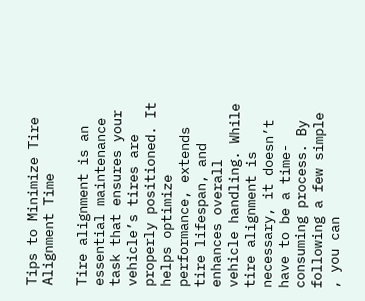Tips to Minimize Tire Alignment Time

Tire alignment is an essential maintenance task that ensures your vehicle’s tires are properly positioned. It helps optimize performance, extends tire lifespan, and enhances overall vehicle handling. While tire alignment is necessary, it doesn’t have to be a time-consuming process. By following a few simple , you can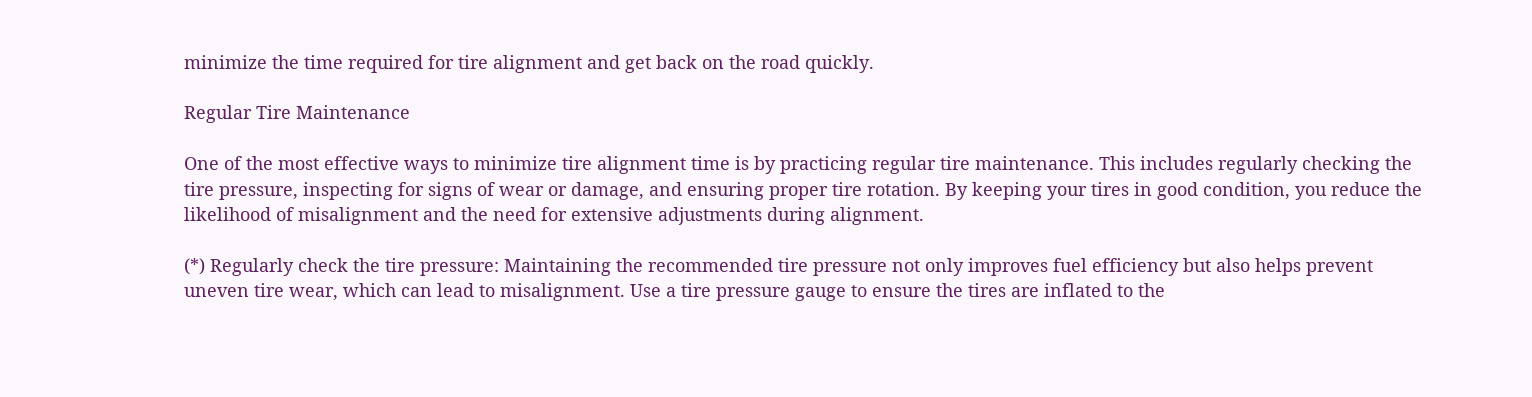minimize the time required for tire alignment and get back on the road quickly.

Regular Tire Maintenance

One of the most effective ways to minimize tire alignment time is by practicing regular tire maintenance. This includes regularly checking the tire pressure, inspecting for signs of wear or damage, and ensuring proper tire rotation. By keeping your tires in good condition, you reduce the likelihood of misalignment and the need for extensive adjustments during alignment.

(*) Regularly check the tire pressure: Maintaining the recommended tire pressure not only improves fuel efficiency but also helps prevent uneven tire wear, which can lead to misalignment. Use a tire pressure gauge to ensure the tires are inflated to the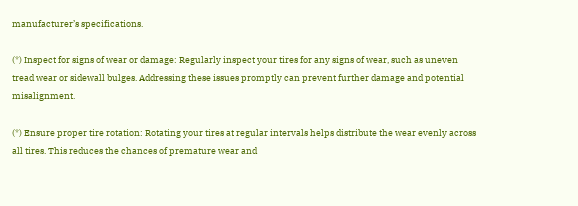manufacturer’s specifications.

(*) Inspect for signs of wear or damage: Regularly inspect your tires for any signs of wear, such as uneven tread wear or sidewall bulges. Addressing these issues promptly can prevent further damage and potential misalignment.

(*) Ensure proper tire rotation: Rotating your tires at regular intervals helps distribute the wear evenly across all tires. This reduces the chances of premature wear and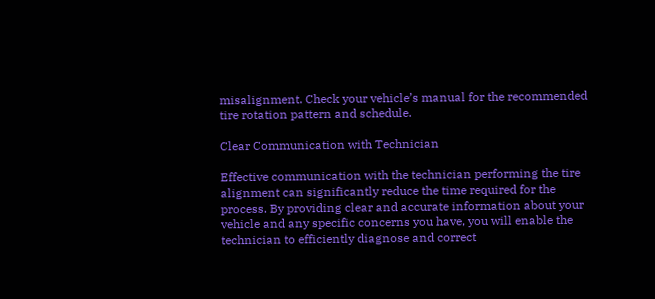misalignment. Check your vehicle’s manual for the recommended tire rotation pattern and schedule.

Clear Communication with Technician

Effective communication with the technician performing the tire alignment can significantly reduce the time required for the process. By providing clear and accurate information about your vehicle and any specific concerns you have, you will enable the technician to efficiently diagnose and correct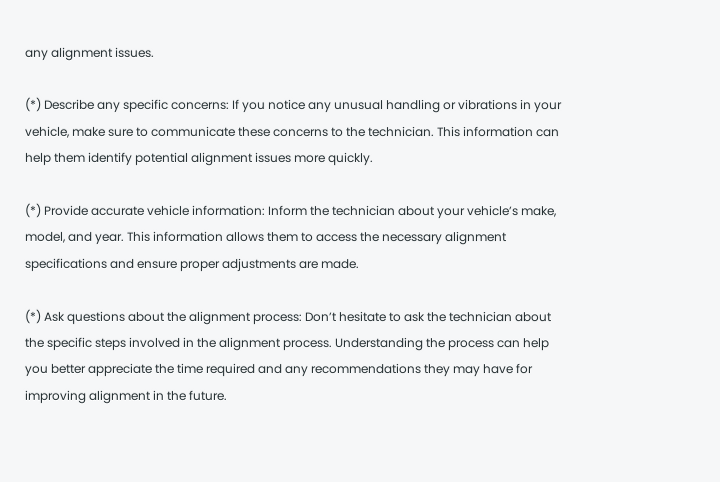any alignment issues.

(*) Describe any specific concerns: If you notice any unusual handling or vibrations in your vehicle, make sure to communicate these concerns to the technician. This information can help them identify potential alignment issues more quickly.

(*) Provide accurate vehicle information: Inform the technician about your vehicle’s make, model, and year. This information allows them to access the necessary alignment specifications and ensure proper adjustments are made.

(*) Ask questions about the alignment process: Don’t hesitate to ask the technician about the specific steps involved in the alignment process. Understanding the process can help you better appreciate the time required and any recommendations they may have for improving alignment in the future.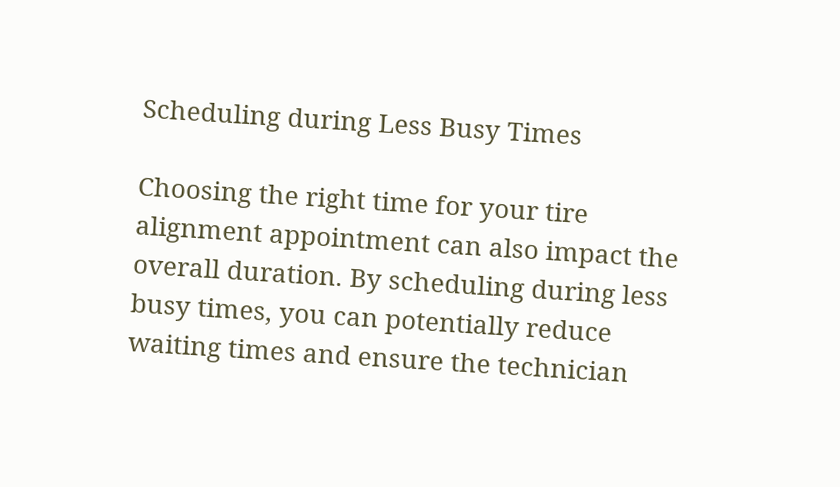Scheduling during Less Busy Times

Choosing the right time for your tire alignment appointment can also impact the overall duration. By scheduling during less busy times, you can potentially reduce waiting times and ensure the technician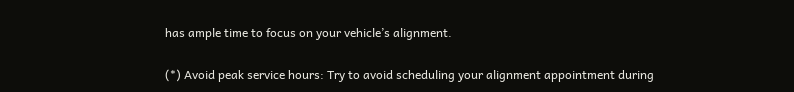has ample time to focus on your vehicle’s alignment.

(*) Avoid peak service hours: Try to avoid scheduling your alignment appointment during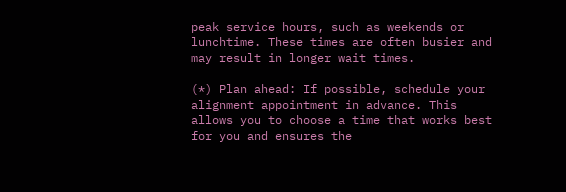peak service hours, such as weekends or lunchtime. These times are often busier and may result in longer wait times.

(*) Plan ahead: If possible, schedule your alignment appointment in advance. This allows you to choose a time that works best for you and ensures the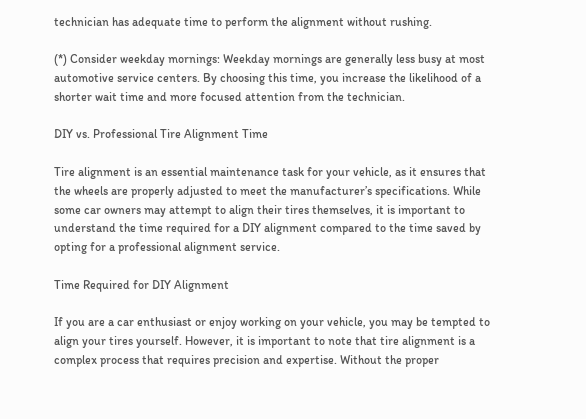technician has adequate time to perform the alignment without rushing.

(*) Consider weekday mornings: Weekday mornings are generally less busy at most automotive service centers. By choosing this time, you increase the likelihood of a shorter wait time and more focused attention from the technician.

DIY vs. Professional Tire Alignment Time

Tire alignment is an essential maintenance task for your vehicle, as it ensures that the wheels are properly adjusted to meet the manufacturer’s specifications. While some car owners may attempt to align their tires themselves, it is important to understand the time required for a DIY alignment compared to the time saved by opting for a professional alignment service.

Time Required for DIY Alignment

If you are a car enthusiast or enjoy working on your vehicle, you may be tempted to align your tires yourself. However, it is important to note that tire alignment is a complex process that requires precision and expertise. Without the proper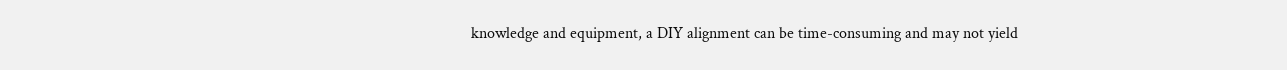knowledge and equipment, a DIY alignment can be time-consuming and may not yield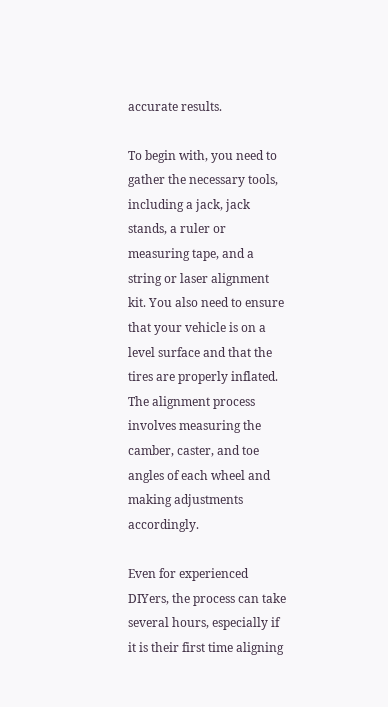accurate results.

To begin with, you need to gather the necessary tools, including a jack, jack stands, a ruler or measuring tape, and a string or laser alignment kit. You also need to ensure that your vehicle is on a level surface and that the tires are properly inflated. The alignment process involves measuring the camber, caster, and toe angles of each wheel and making adjustments accordingly.

Even for experienced DIYers, the process can take several hours, especially if it is their first time aligning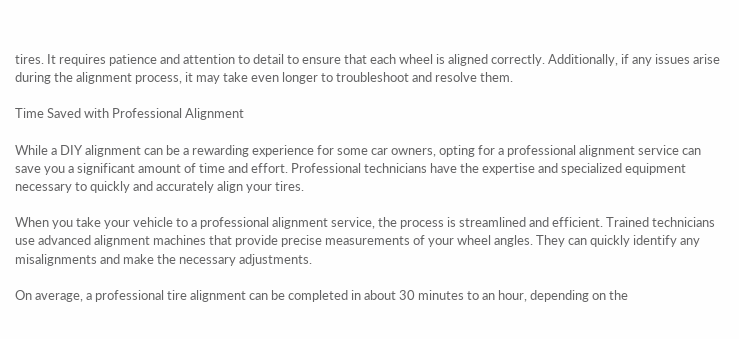tires. It requires patience and attention to detail to ensure that each wheel is aligned correctly. Additionally, if any issues arise during the alignment process, it may take even longer to troubleshoot and resolve them.

Time Saved with Professional Alignment

While a DIY alignment can be a rewarding experience for some car owners, opting for a professional alignment service can save you a significant amount of time and effort. Professional technicians have the expertise and specialized equipment necessary to quickly and accurately align your tires.

When you take your vehicle to a professional alignment service, the process is streamlined and efficient. Trained technicians use advanced alignment machines that provide precise measurements of your wheel angles. They can quickly identify any misalignments and make the necessary adjustments.

On average, a professional tire alignment can be completed in about 30 minutes to an hour, depending on the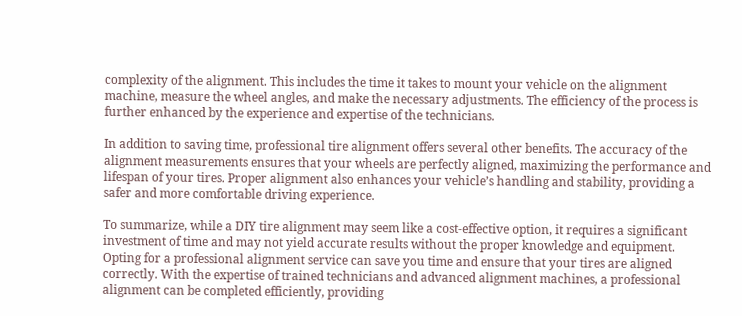complexity of the alignment. This includes the time it takes to mount your vehicle on the alignment machine, measure the wheel angles, and make the necessary adjustments. The efficiency of the process is further enhanced by the experience and expertise of the technicians.

In addition to saving time, professional tire alignment offers several other benefits. The accuracy of the alignment measurements ensures that your wheels are perfectly aligned, maximizing the performance and lifespan of your tires. Proper alignment also enhances your vehicle’s handling and stability, providing a safer and more comfortable driving experience.

To summarize, while a DIY tire alignment may seem like a cost-effective option, it requires a significant investment of time and may not yield accurate results without the proper knowledge and equipment. Opting for a professional alignment service can save you time and ensure that your tires are aligned correctly. With the expertise of trained technicians and advanced alignment machines, a professional alignment can be completed efficiently, providing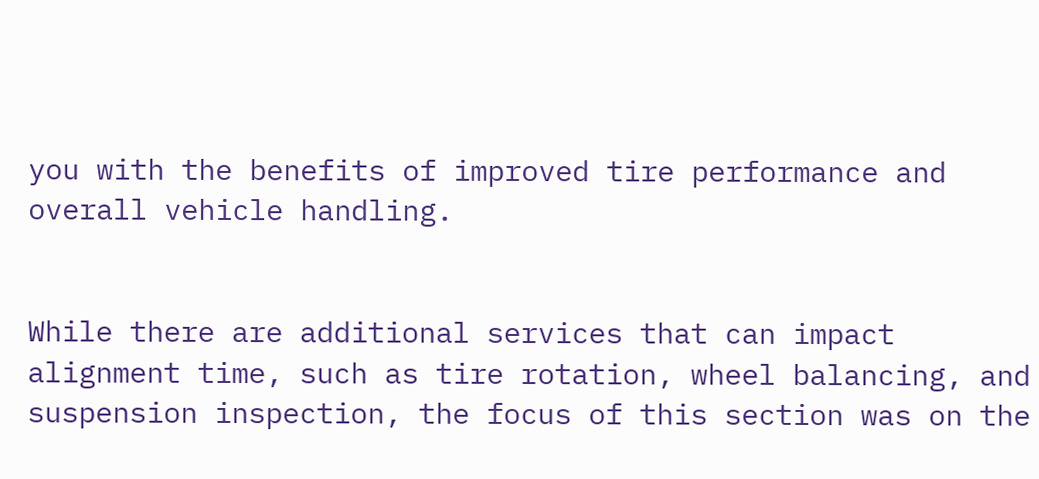you with the benefits of improved tire performance and overall vehicle handling.


While there are additional services that can impact alignment time, such as tire rotation, wheel balancing, and suspension inspection, the focus of this section was on the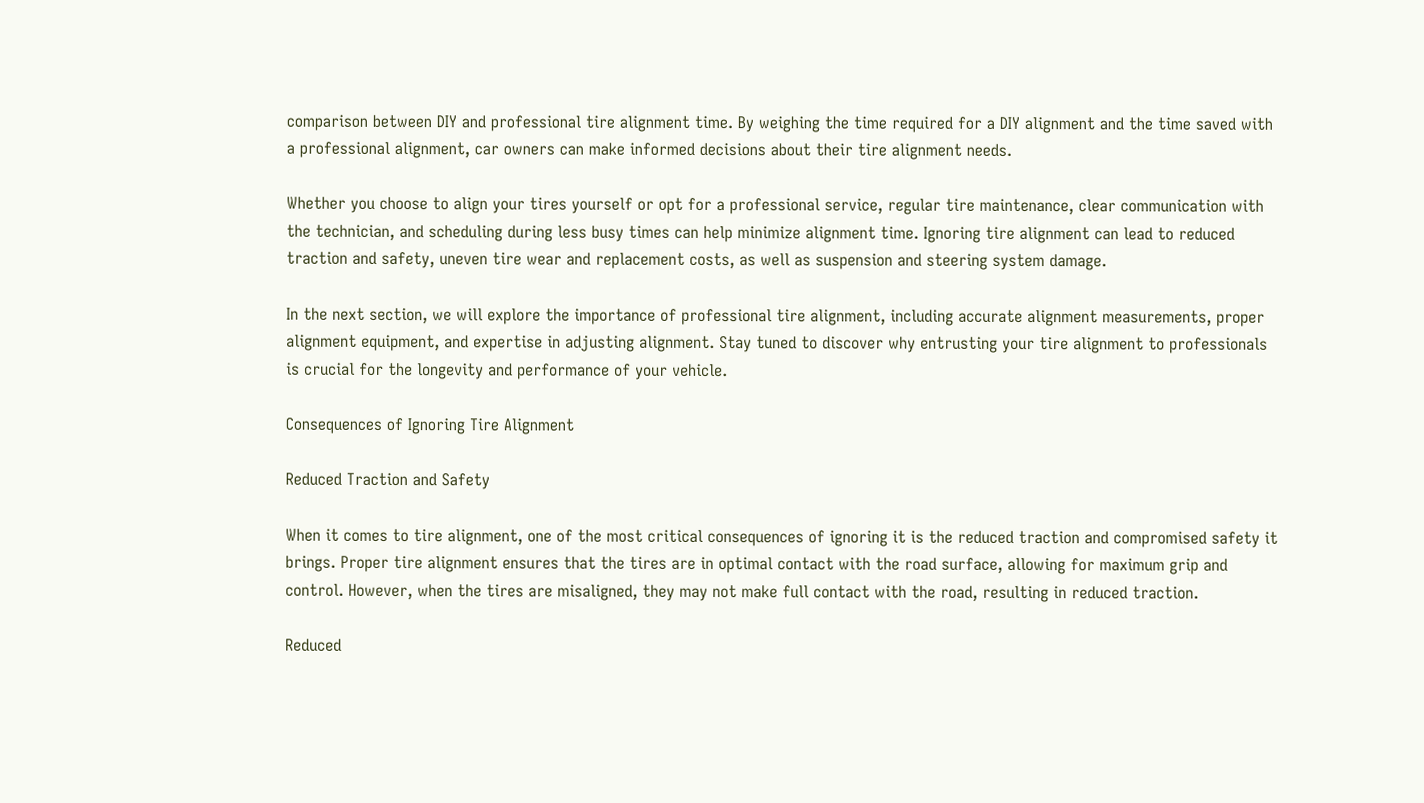comparison between DIY and professional tire alignment time. By weighing the time required for a DIY alignment and the time saved with a professional alignment, car owners can make informed decisions about their tire alignment needs.

Whether you choose to align your tires yourself or opt for a professional service, regular tire maintenance, clear communication with the technician, and scheduling during less busy times can help minimize alignment time. Ignoring tire alignment can lead to reduced traction and safety, uneven tire wear and replacement costs, as well as suspension and steering system damage.

In the next section, we will explore the importance of professional tire alignment, including accurate alignment measurements, proper alignment equipment, and expertise in adjusting alignment. Stay tuned to discover why entrusting your tire alignment to professionals is crucial for the longevity and performance of your vehicle.

Consequences of Ignoring Tire Alignment

Reduced Traction and Safety

When it comes to tire alignment, one of the most critical consequences of ignoring it is the reduced traction and compromised safety it brings. Proper tire alignment ensures that the tires are in optimal contact with the road surface, allowing for maximum grip and control. However, when the tires are misaligned, they may not make full contact with the road, resulting in reduced traction.

Reduced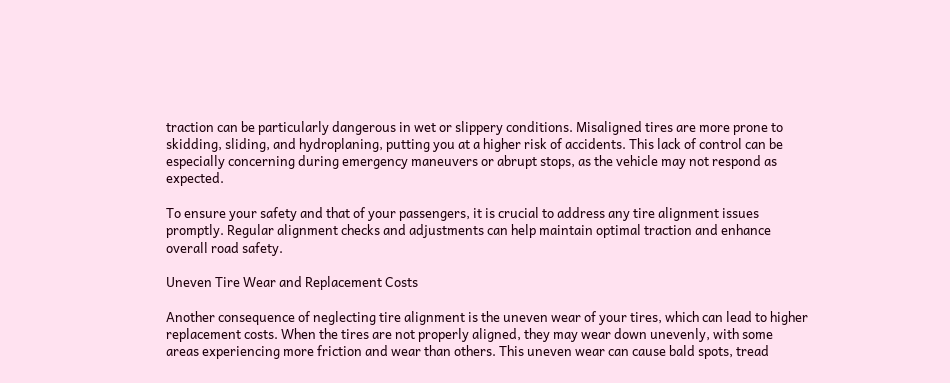traction can be particularly dangerous in wet or slippery conditions. Misaligned tires are more prone to skidding, sliding, and hydroplaning, putting you at a higher risk of accidents. This lack of control can be especially concerning during emergency maneuvers or abrupt stops, as the vehicle may not respond as expected.

To ensure your safety and that of your passengers, it is crucial to address any tire alignment issues promptly. Regular alignment checks and adjustments can help maintain optimal traction and enhance overall road safety.

Uneven Tire Wear and Replacement Costs

Another consequence of neglecting tire alignment is the uneven wear of your tires, which can lead to higher replacement costs. When the tires are not properly aligned, they may wear down unevenly, with some areas experiencing more friction and wear than others. This uneven wear can cause bald spots, tread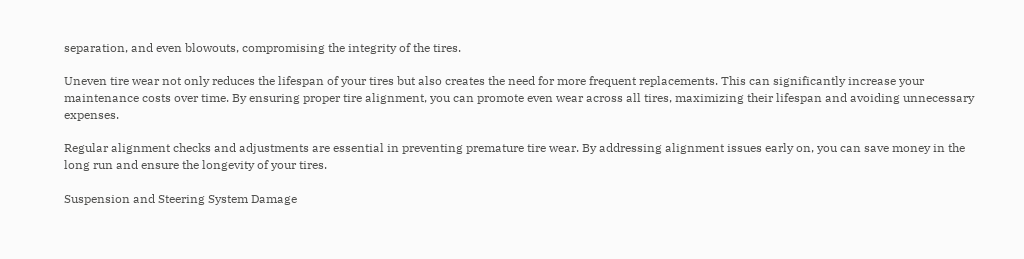separation, and even blowouts, compromising the integrity of the tires.

Uneven tire wear not only reduces the lifespan of your tires but also creates the need for more frequent replacements. This can significantly increase your maintenance costs over time. By ensuring proper tire alignment, you can promote even wear across all tires, maximizing their lifespan and avoiding unnecessary expenses.

Regular alignment checks and adjustments are essential in preventing premature tire wear. By addressing alignment issues early on, you can save money in the long run and ensure the longevity of your tires.

Suspension and Steering System Damage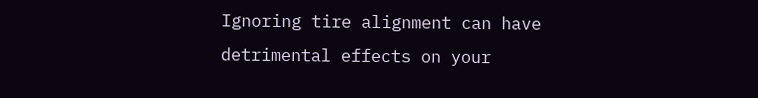Ignoring tire alignment can have detrimental effects on your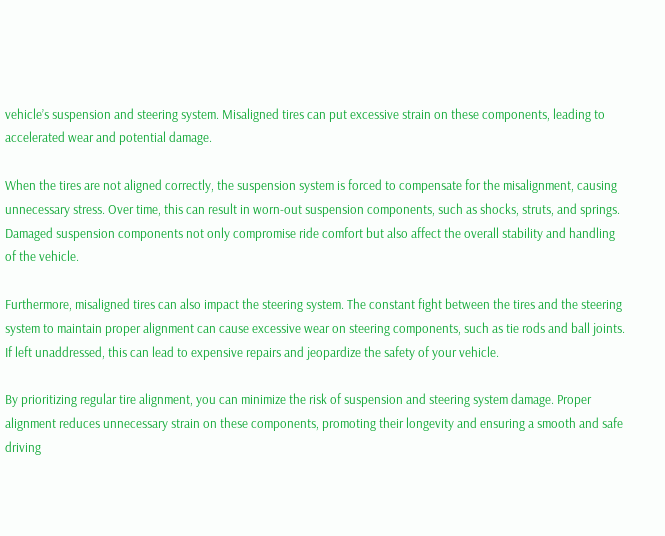vehicle’s suspension and steering system. Misaligned tires can put excessive strain on these components, leading to accelerated wear and potential damage.

When the tires are not aligned correctly, the suspension system is forced to compensate for the misalignment, causing unnecessary stress. Over time, this can result in worn-out suspension components, such as shocks, struts, and springs. Damaged suspension components not only compromise ride comfort but also affect the overall stability and handling of the vehicle.

Furthermore, misaligned tires can also impact the steering system. The constant fight between the tires and the steering system to maintain proper alignment can cause excessive wear on steering components, such as tie rods and ball joints. If left unaddressed, this can lead to expensive repairs and jeopardize the safety of your vehicle.

By prioritizing regular tire alignment, you can minimize the risk of suspension and steering system damage. Proper alignment reduces unnecessary strain on these components, promoting their longevity and ensuring a smooth and safe driving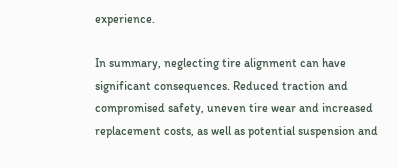experience.

In summary, neglecting tire alignment can have significant consequences. Reduced traction and compromised safety, uneven tire wear and increased replacement costs, as well as potential suspension and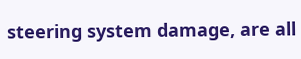steering system damage, are all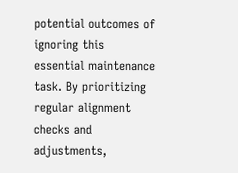potential outcomes of ignoring this essential maintenance task. By prioritizing regular alignment checks and adjustments,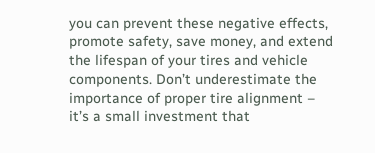you can prevent these negative effects, promote safety, save money, and extend the lifespan of your tires and vehicle components. Don’t underestimate the importance of proper tire alignment – it’s a small investment that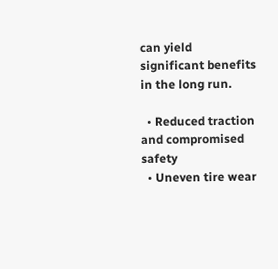can yield significant benefits in the long run.

  • Reduced traction and compromised safety
  • Uneven tire wear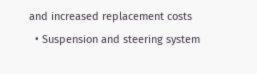and increased replacement costs
  • Suspension and steering system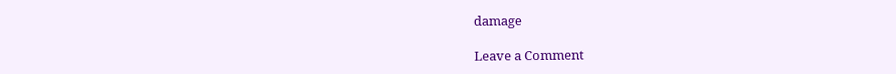damage

Leave a Comment